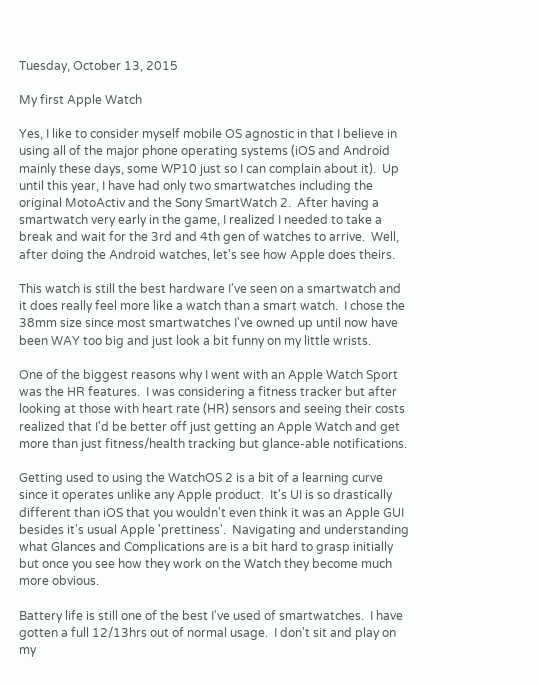Tuesday, October 13, 2015

My first Apple Watch

Yes, I like to consider myself mobile OS agnostic in that I believe in using all of the major phone operating systems (iOS and Android mainly these days, some WP10 just so I can complain about it).  Up until this year, I have had only two smartwatches including the original MotoActiv and the Sony SmartWatch 2.  After having a smartwatch very early in the game, I realized I needed to take a break and wait for the 3rd and 4th gen of watches to arrive.  Well, after doing the Android watches, let's see how Apple does theirs.

This watch is still the best hardware I've seen on a smartwatch and it does really feel more like a watch than a smart watch.  I chose the 38mm size since most smartwatches I've owned up until now have been WAY too big and just look a bit funny on my little wrists.

One of the biggest reasons why I went with an Apple Watch Sport was the HR features.  I was considering a fitness tracker but after looking at those with heart rate (HR) sensors and seeing their costs realized that I'd be better off just getting an Apple Watch and get more than just fitness/health tracking but glance-able notifications.

Getting used to using the WatchOS 2 is a bit of a learning curve since it operates unlike any Apple product.  It's UI is so drastically different than iOS that you wouldn't even think it was an Apple GUI besides it's usual Apple 'prettiness'.  Navigating and understanding what Glances and Complications are is a bit hard to grasp initially but once you see how they work on the Watch they become much more obvious.

Battery life is still one of the best I've used of smartwatches.  I have gotten a full 12/13hrs out of normal usage.  I don't sit and play on my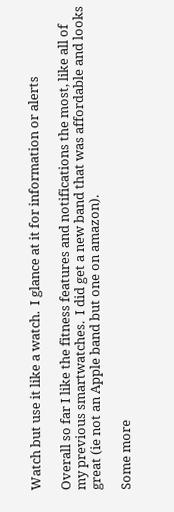Watch but use it like a watch.  I glance at it for information or alerts

Overall so far I like the fitness features and notifications the most, like all of my previous smartwatches.  I did get a new band that was affordable and looks great (ie not an Apple band but one on amazon).

Some more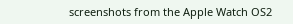screenshots from the Apple Watch OS2